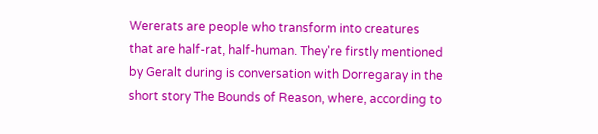Wererats are people who transform into creatures that are half-rat, half-human. They're firstly mentioned by Geralt during is conversation with Dorregaray in the short story The Bounds of Reason, where, according to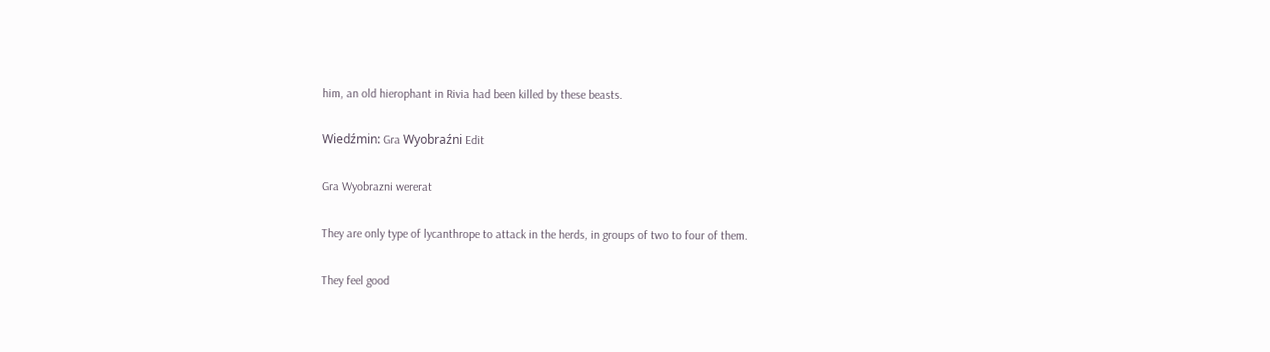him, an old hierophant in Rivia had been killed by these beasts.

Wiedźmin: Gra Wyobraźni Edit

Gra Wyobrazni wererat

They are only type of lycanthrope to attack in the herds, in groups of two to four of them.

They feel good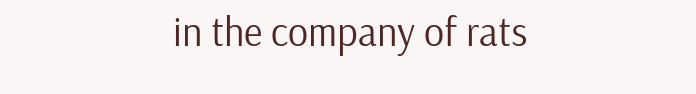in the company of rats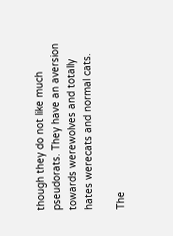though they do not like much pseudorats. They have an aversion towards werewolves and totally hates werecats and normal cats.

The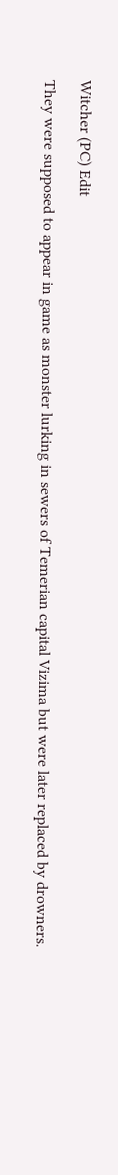Witcher (PC) Edit

They were supposed to appear in game as monster lurking in sewers of Temerian capital Vizima but were later replaced by drowners.